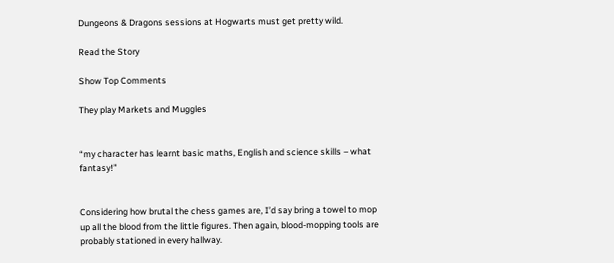Dungeons & Dragons sessions at Hogwarts must get pretty wild.

Read the Story

Show Top Comments

They play Markets and Muggles


“my character has learnt basic maths, English and science skills – what fantasy!”


Considering how brutal the chess games are, I’d say bring a towel to mop up all the blood from the little figures. Then again, blood-mopping tools are probably stationed in every hallway.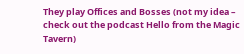They play Offices and Bosses (not my idea – check out the podcast Hello from the Magic Tavern)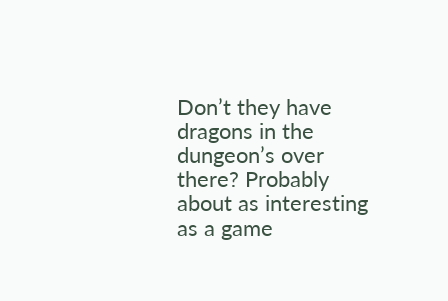Don’t they have dragons in the dungeon’s over there? Probably about as interesting as a game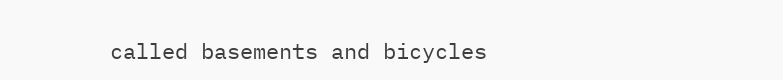called basements and bicycles